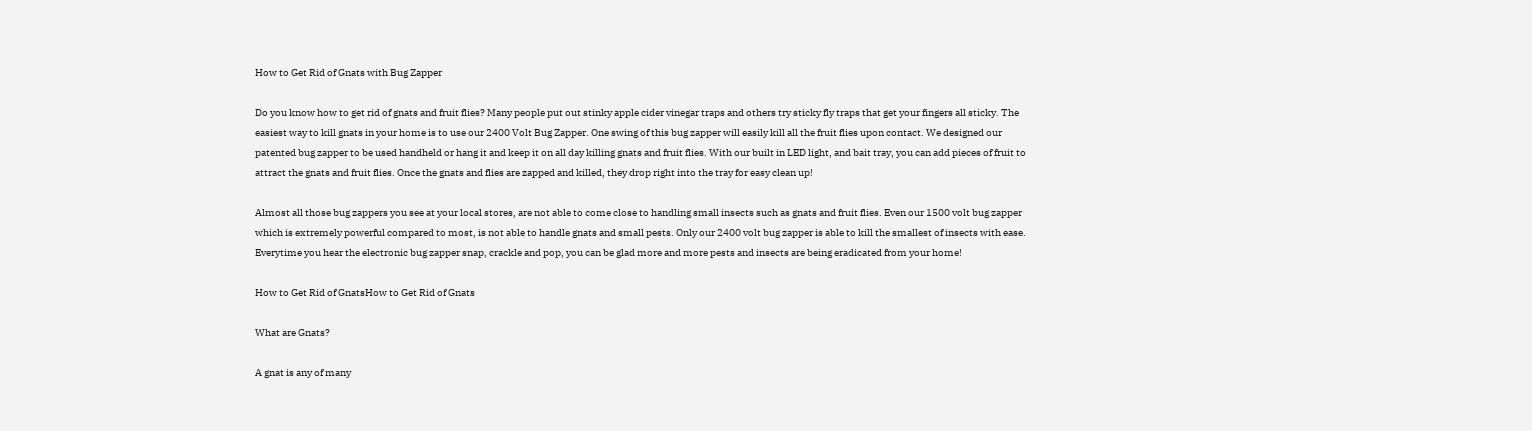How to Get Rid of Gnats with Bug Zapper

Do you know how to get rid of gnats and fruit flies? Many people put out stinky apple cider vinegar traps and others try sticky fly traps that get your fingers all sticky. The easiest way to kill gnats in your home is to use our 2400 Volt Bug Zapper. One swing of this bug zapper will easily kill all the fruit flies upon contact. We designed our patented bug zapper to be used handheld or hang it and keep it on all day killing gnats and fruit flies. With our built in LED light, and bait tray, you can add pieces of fruit to attract the gnats and fruit flies. Once the gnats and flies are zapped and killed, they drop right into the tray for easy clean up!

Almost all those bug zappers you see at your local stores, are not able to come close to handling small insects such as gnats and fruit flies. Even our 1500 volt bug zapper which is extremely powerful compared to most, is not able to handle gnats and small pests. Only our 2400 volt bug zapper is able to kill the smallest of insects with ease. Everytime you hear the electronic bug zapper snap, crackle and pop, you can be glad more and more pests and insects are being eradicated from your home!

How to Get Rid of GnatsHow to Get Rid of Gnats

What are Gnats?

A gnat is any of many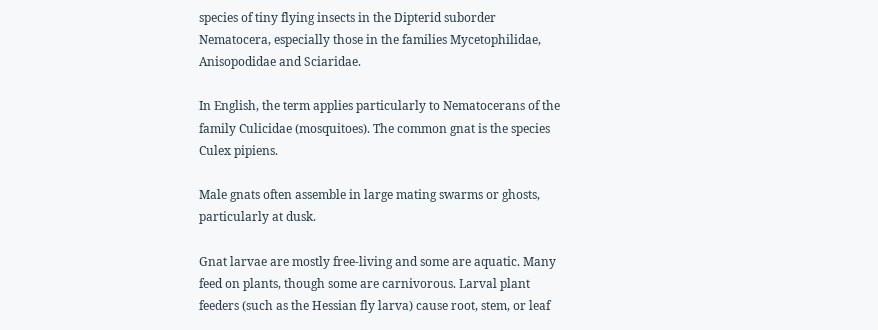species of tiny flying insects in the Dipterid suborder Nematocera, especially those in the families Mycetophilidae, Anisopodidae and Sciaridae.

In English, the term applies particularly to Nematocerans of the family Culicidae (mosquitoes). The common gnat is the species Culex pipiens.

Male gnats often assemble in large mating swarms or ghosts, particularly at dusk.

Gnat larvae are mostly free-living and some are aquatic. Many feed on plants, though some are carnivorous. Larval plant feeders (such as the Hessian fly larva) cause root, stem, or leaf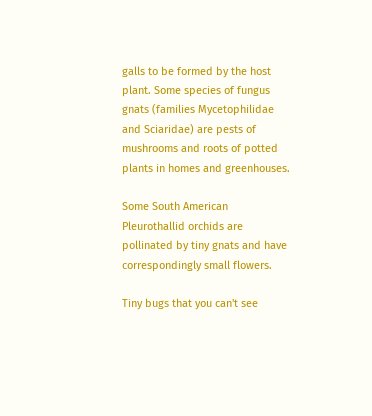galls to be formed by the host plant. Some species of fungus gnats (families Mycetophilidae and Sciaridae) are pests of mushrooms and roots of potted plants in homes and greenhouses.

Some South American Pleurothallid orchids are pollinated by tiny gnats and have correspondingly small flowers.

Tiny bugs that you can't see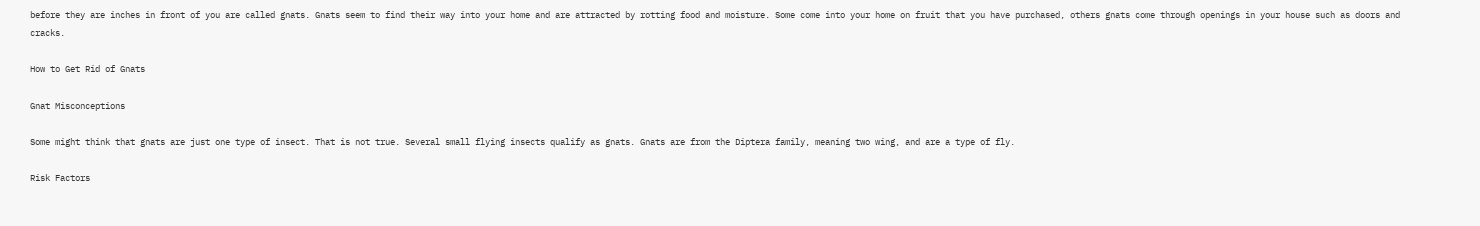before they are inches in front of you are called gnats. Gnats seem to find their way into your home and are attracted by rotting food and moisture. Some come into your home on fruit that you have purchased, others gnats come through openings in your house such as doors and cracks.

How to Get Rid of Gnats

Gnat Misconceptions

Some might think that gnats are just one type of insect. That is not true. Several small flying insects qualify as gnats. Gnats are from the Diptera family, meaning two wing, and are a type of fly.

Risk Factors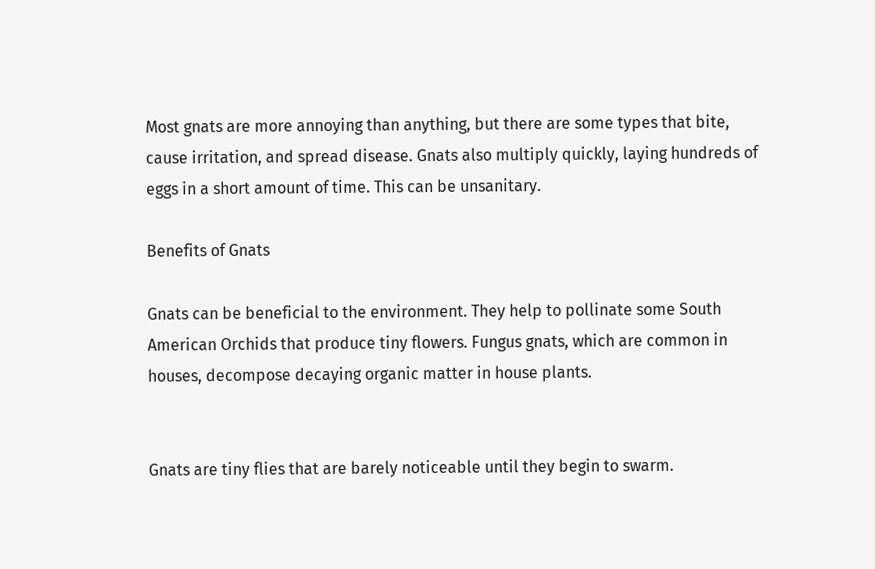Most gnats are more annoying than anything, but there are some types that bite, cause irritation, and spread disease. Gnats also multiply quickly, laying hundreds of eggs in a short amount of time. This can be unsanitary.

Benefits of Gnats

Gnats can be beneficial to the environment. They help to pollinate some South American Orchids that produce tiny flowers. Fungus gnats, which are common in houses, decompose decaying organic matter in house plants.


Gnats are tiny flies that are barely noticeable until they begin to swarm.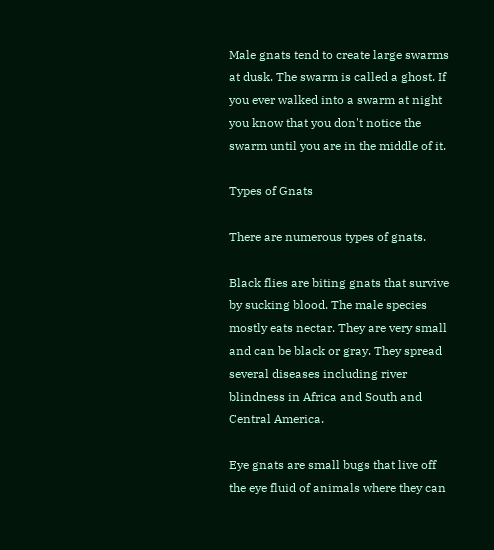Male gnats tend to create large swarms at dusk. The swarm is called a ghost. If you ever walked into a swarm at night you know that you don't notice the swarm until you are in the middle of it.

Types of Gnats

There are numerous types of gnats.

Black flies are biting gnats that survive by sucking blood. The male species mostly eats nectar. They are very small and can be black or gray. They spread several diseases including river blindness in Africa and South and Central America.

Eye gnats are small bugs that live off the eye fluid of animals where they can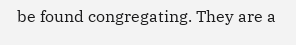be found congregating. They are a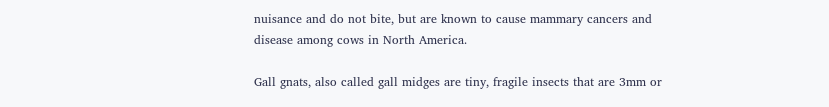nuisance and do not bite, but are known to cause mammary cancers and disease among cows in North America.

Gall gnats, also called gall midges are tiny, fragile insects that are 3mm or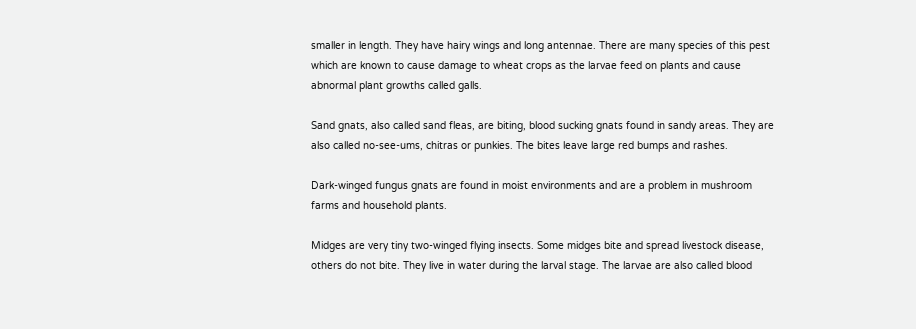smaller in length. They have hairy wings and long antennae. There are many species of this pest which are known to cause damage to wheat crops as the larvae feed on plants and cause abnormal plant growths called galls.

Sand gnats, also called sand fleas, are biting, blood sucking gnats found in sandy areas. They are also called no-see-ums, chitras or punkies. The bites leave large red bumps and rashes.

Dark-winged fungus gnats are found in moist environments and are a problem in mushroom farms and household plants.

Midges are very tiny two-winged flying insects. Some midges bite and spread livestock disease, others do not bite. They live in water during the larval stage. The larvae are also called blood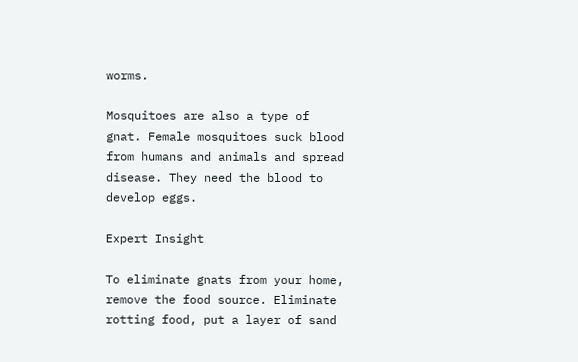worms.

Mosquitoes are also a type of gnat. Female mosquitoes suck blood from humans and animals and spread disease. They need the blood to develop eggs.

Expert Insight

To eliminate gnats from your home, remove the food source. Eliminate rotting food, put a layer of sand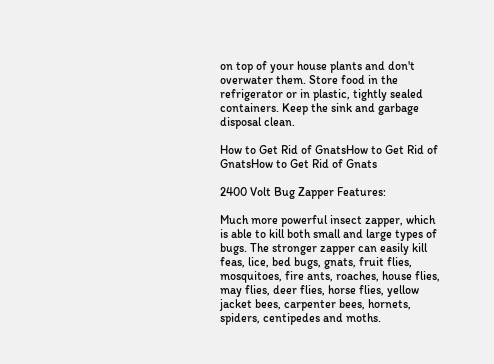on top of your house plants and don't overwater them. Store food in the refrigerator or in plastic, tightly sealed containers. Keep the sink and garbage disposal clean.

How to Get Rid of GnatsHow to Get Rid of GnatsHow to Get Rid of Gnats

2400 Volt Bug Zapper Features:

Much more powerful insect zapper, which is able to kill both small and large types of bugs. The stronger zapper can easily kill feas, lice, bed bugs, gnats, fruit flies, mosquitoes, fire ants, roaches, house flies, may flies, deer flies, horse flies, yellow jacket bees, carpenter bees, hornets, spiders, centipedes and moths.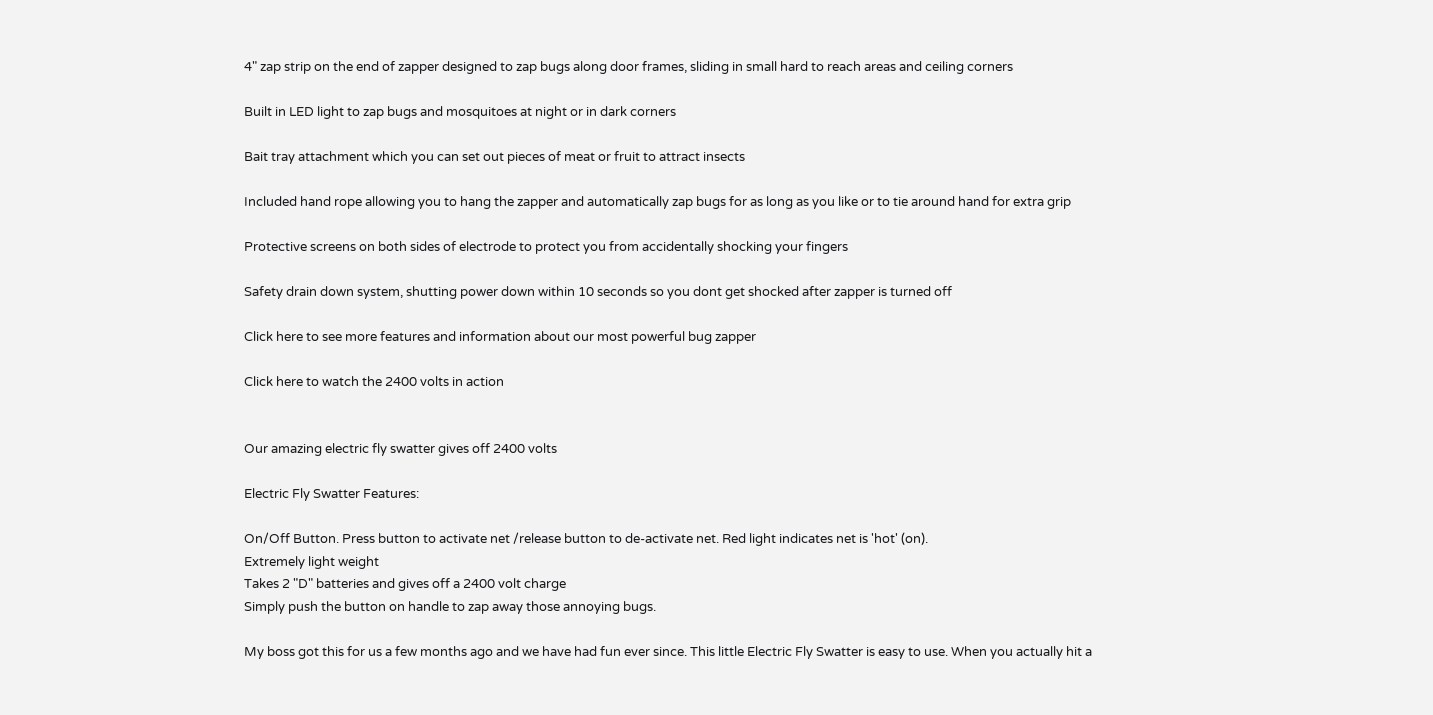4" zap strip on the end of zapper designed to zap bugs along door frames, sliding in small hard to reach areas and ceiling corners

Built in LED light to zap bugs and mosquitoes at night or in dark corners

Bait tray attachment which you can set out pieces of meat or fruit to attract insects

Included hand rope allowing you to hang the zapper and automatically zap bugs for as long as you like or to tie around hand for extra grip

Protective screens on both sides of electrode to protect you from accidentally shocking your fingers

Safety drain down system, shutting power down within 10 seconds so you dont get shocked after zapper is turned off

Click here to see more features and information about our most powerful bug zapper

Click here to watch the 2400 volts in action


Our amazing electric fly swatter gives off 2400 volts

Electric Fly Swatter Features:

On/Off Button. Press button to activate net /release button to de-activate net. Red light indicates net is 'hot' (on).
Extremely light weight
Takes 2 "D" batteries and gives off a 2400 volt charge
Simply push the button on handle to zap away those annoying bugs.

My boss got this for us a few months ago and we have had fun ever since. This little Electric Fly Swatter is easy to use. When you actually hit a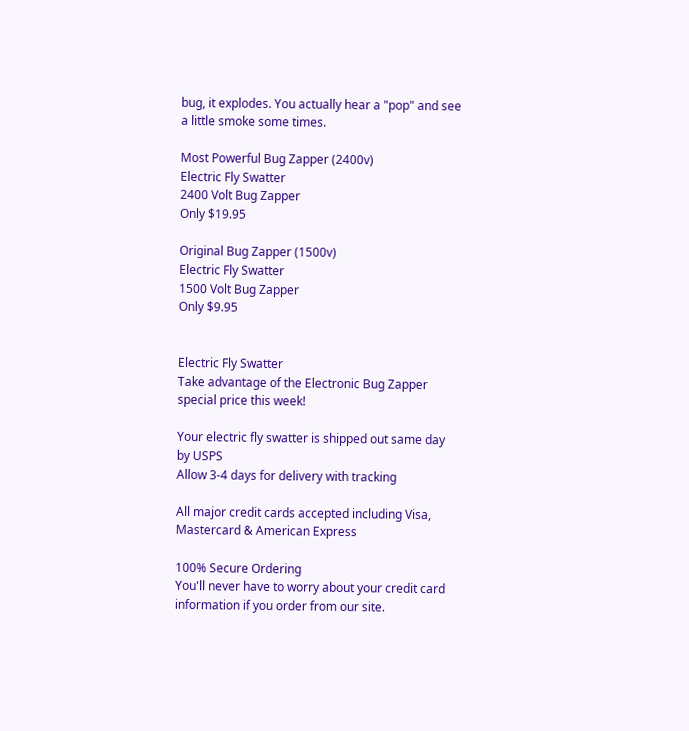bug, it explodes. You actually hear a "pop" and see a little smoke some times.

Most Powerful Bug Zapper (2400v)
Electric Fly Swatter
2400 Volt Bug Zapper
Only $19.95

Original Bug Zapper (1500v)
Electric Fly Swatter
1500 Volt Bug Zapper
Only $9.95


Electric Fly Swatter
Take advantage of the Electronic Bug Zapper special price this week!

Your electric fly swatter is shipped out same day by USPS
Allow 3-4 days for delivery with tracking

All major credit cards accepted including Visa, Mastercard & American Express

100% Secure Ordering
You'll never have to worry about your credit card information if you order from our site.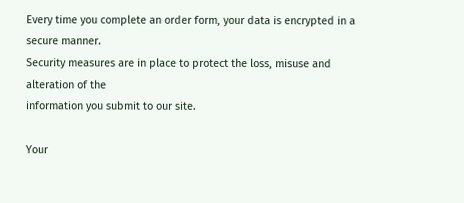Every time you complete an order form, your data is encrypted in a secure manner.
Security measures are in place to protect the loss, misuse and alteration of the
information you submit to our site.

Your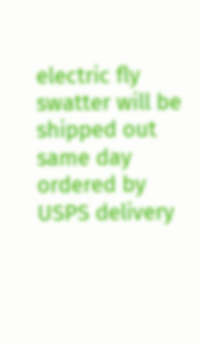electric fly swatter will be shipped out same day ordered by USPS delivery